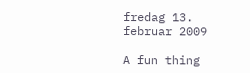fredag 13. februar 2009

A fun thing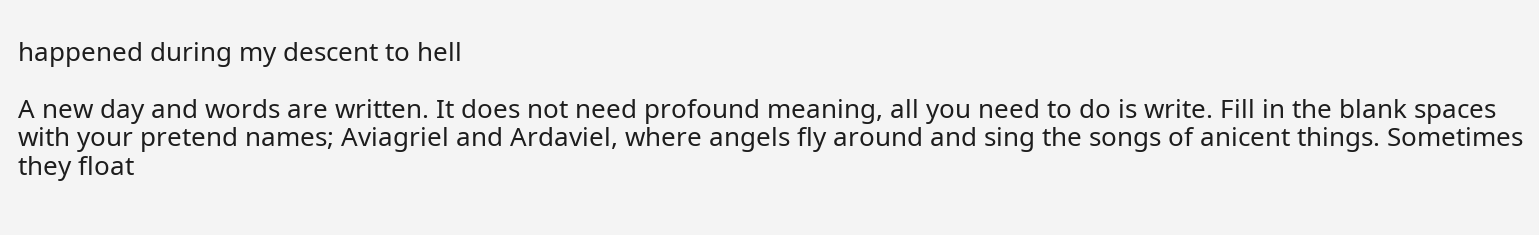happened during my descent to hell

A new day and words are written. It does not need profound meaning, all you need to do is write. Fill in the blank spaces with your pretend names; Aviagriel and Ardaviel, where angels fly around and sing the songs of anicent things. Sometimes they float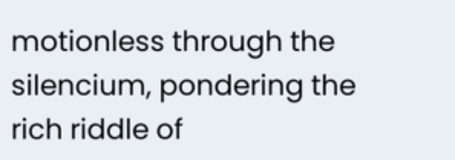motionless through the silencium, pondering the rich riddle of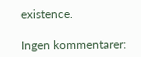existence.

Ingen kommentarer: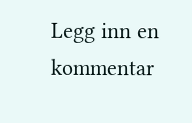Legg inn en kommentar